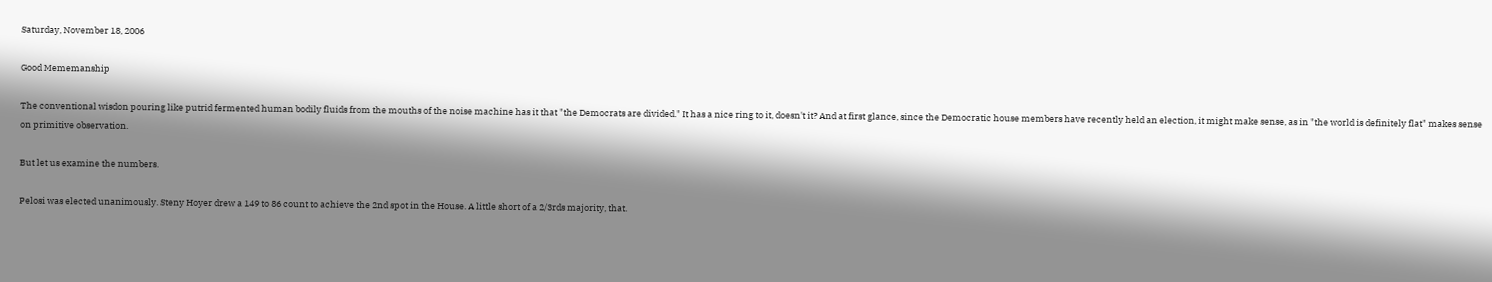Saturday, November 18, 2006

Good Mememanship

The conventional wisdon pouring like putrid fermented human bodily fluids from the mouths of the noise machine has it that "the Democrats are divided." It has a nice ring to it, doesn't it? And at first glance, since the Democratic house members have recently held an election, it might make sense, as in "the world is definitely flat" makes sense on primitive observation.

But let us examine the numbers.

Pelosi was elected unanimously. Steny Hoyer drew a 149 to 86 count to achieve the 2nd spot in the House. A little short of a 2/3rds majority, that.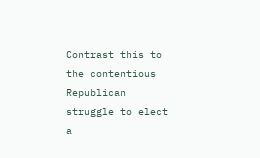Contrast this to the contentious Republican struggle to elect a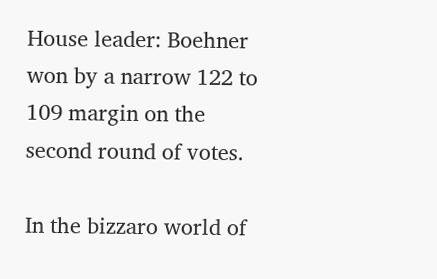House leader: Boehner won by a narrow 122 to 109 margin on the second round of votes.

In the bizzaro world of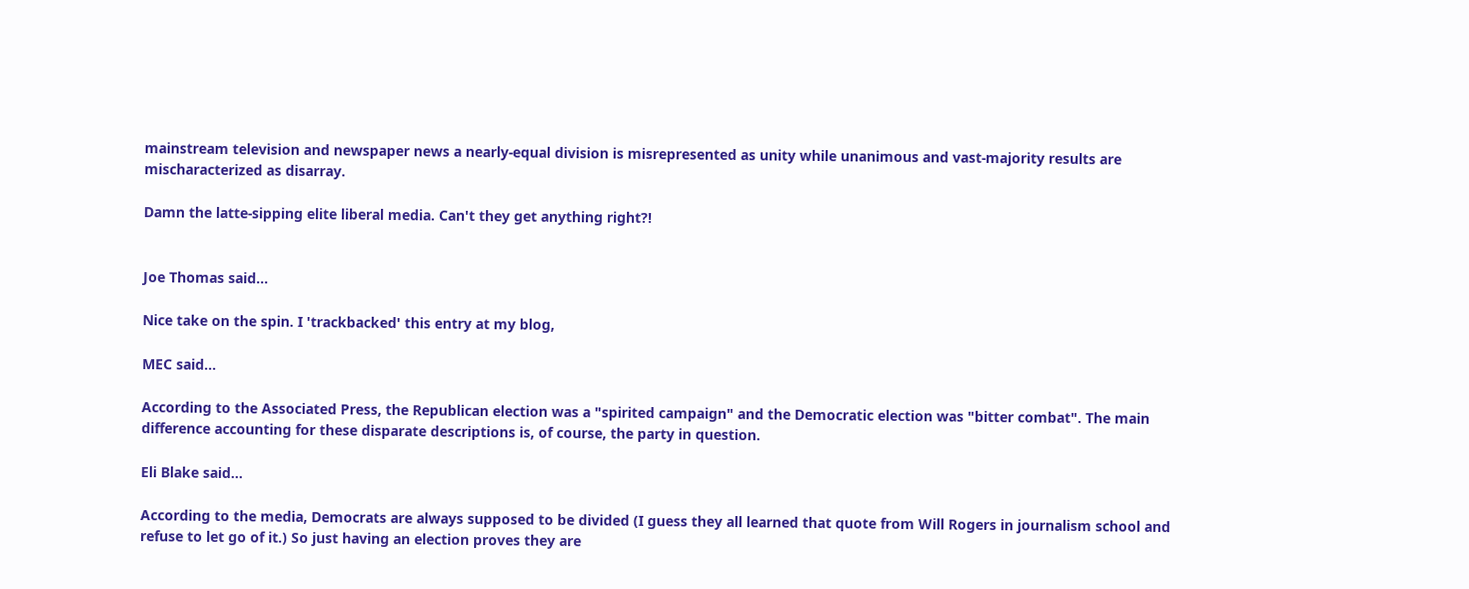mainstream television and newspaper news a nearly-equal division is misrepresented as unity while unanimous and vast-majority results are mischaracterized as disarray.

Damn the latte-sipping elite liberal media. Can't they get anything right?!


Joe Thomas said...

Nice take on the spin. I 'trackbacked' this entry at my blog,

MEC said...

According to the Associated Press, the Republican election was a "spirited campaign" and the Democratic election was "bitter combat". The main difference accounting for these disparate descriptions is, of course, the party in question.

Eli Blake said...

According to the media, Democrats are always supposed to be divided (I guess they all learned that quote from Will Rogers in journalism school and refuse to let go of it.) So just having an election proves they are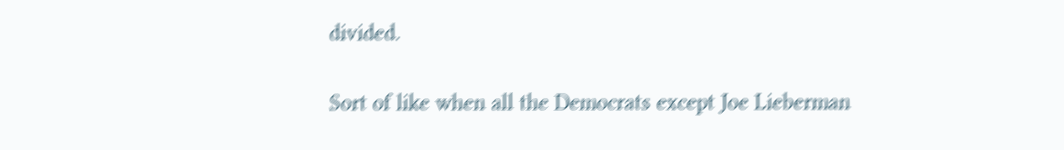divided.

Sort of like when all the Democrats except Joe Lieberman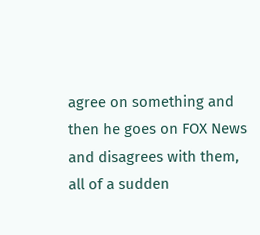agree on something and then he goes on FOX News and disagrees with them, all of a sudden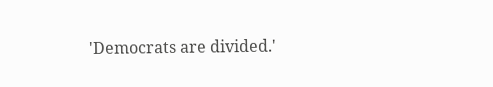'Democrats are divided.'